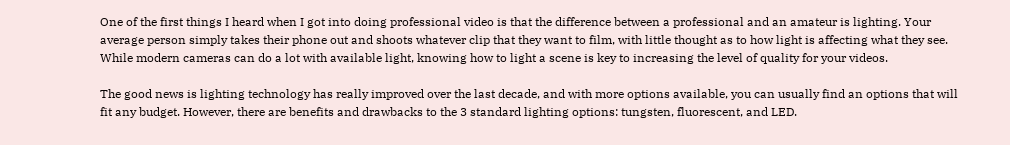One of the first things I heard when I got into doing professional video is that the difference between a professional and an amateur is lighting. Your average person simply takes their phone out and shoots whatever clip that they want to film, with little thought as to how light is affecting what they see. While modern cameras can do a lot with available light, knowing how to light a scene is key to increasing the level of quality for your videos.

The good news is lighting technology has really improved over the last decade, and with more options available, you can usually find an options that will fit any budget. However, there are benefits and drawbacks to the 3 standard lighting options: tungsten, fluorescent, and LED.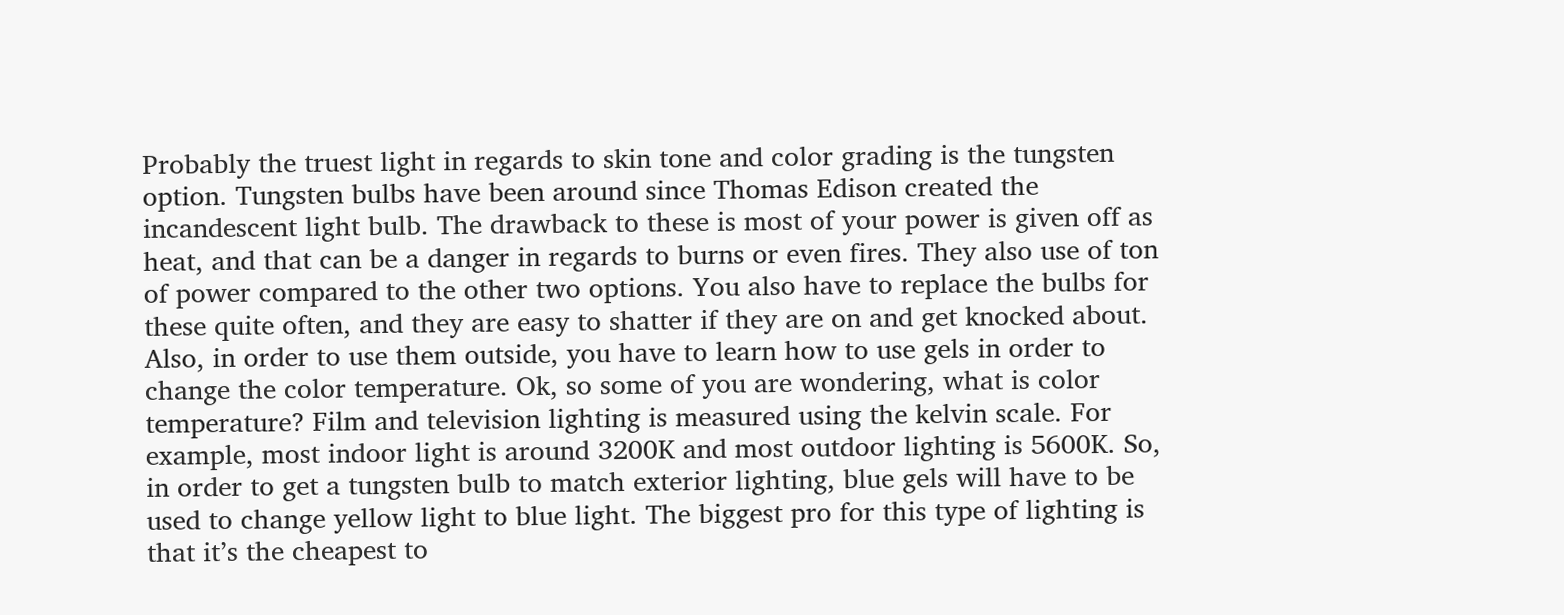Probably the truest light in regards to skin tone and color grading is the tungsten option. Tungsten bulbs have been around since Thomas Edison created the incandescent light bulb. The drawback to these is most of your power is given off as heat, and that can be a danger in regards to burns or even fires. They also use of ton of power compared to the other two options. You also have to replace the bulbs for these quite often, and they are easy to shatter if they are on and get knocked about. Also, in order to use them outside, you have to learn how to use gels in order to change the color temperature. Ok, so some of you are wondering, what is color temperature? Film and television lighting is measured using the kelvin scale. For example, most indoor light is around 3200K and most outdoor lighting is 5600K. So, in order to get a tungsten bulb to match exterior lighting, blue gels will have to be used to change yellow light to blue light. The biggest pro for this type of lighting is that it’s the cheapest to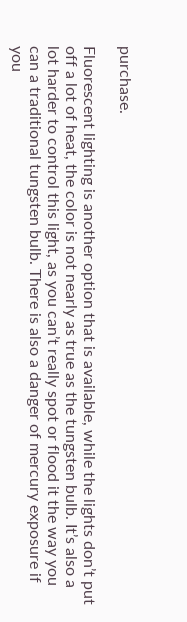purchase.

Fluorescent lighting is another option that is available, while the lights don’t put off a lot of heat, the color is not nearly as true as the tungsten bulb. It’s also a lot harder to control this light, as you can’t really spot or flood it the way you can a traditional tungsten bulb. There is also a danger of mercury exposure if you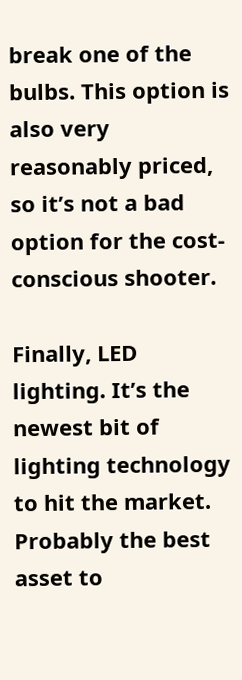break one of the bulbs. This option is also very reasonably priced, so it’s not a bad option for the cost-conscious shooter.

Finally, LED lighting. It’s the newest bit of lighting technology to hit the market. Probably the best asset to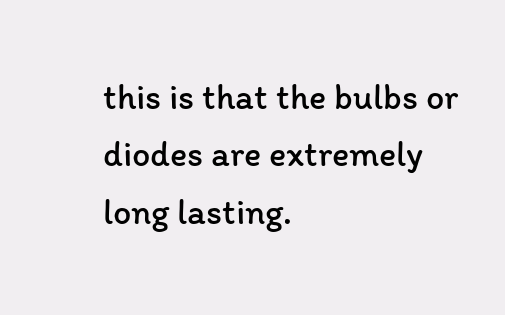this is that the bulbs or diodes are extremely long lasting.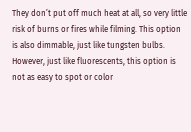They don’t put off much heat at all, so very little risk of burns or fires while filming. This option is also dimmable, just like tungsten bulbs. However, just like fluorescents, this option is not as easy to spot or color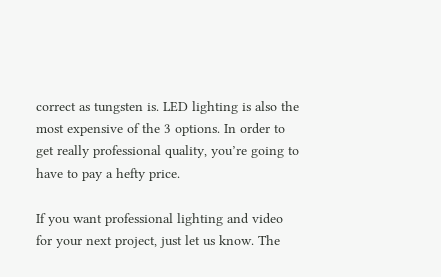correct as tungsten is. LED lighting is also the most expensive of the 3 options. In order to get really professional quality, you’re going to have to pay a hefty price.

If you want professional lighting and video for your next project, just let us know. The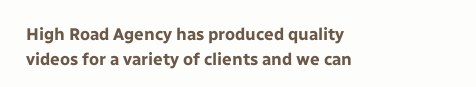High Road Agency has produced quality videos for a variety of clients and we can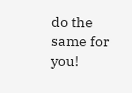do the same for you!